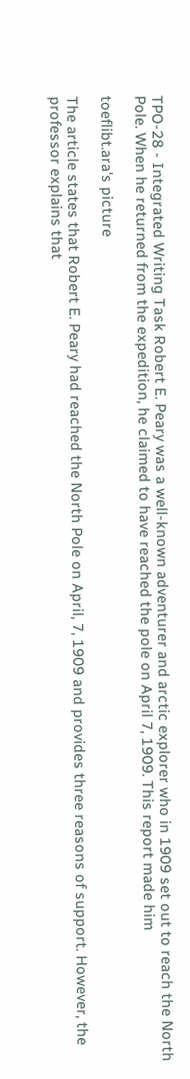TPO-28 - Integrated Writing Task Robert E. Peary was a well-known adventurer and arctic explorer who in 1909 set out to reach the North Pole. When he returned from the expedition, he claimed to have reached the pole on April 7, 1909. This report made him

toeflibt.ara's picture

The article states that Robert E. Peary had reached the North Pole on April, 7, 1909 and provides three reasons of support. However, the professor explains that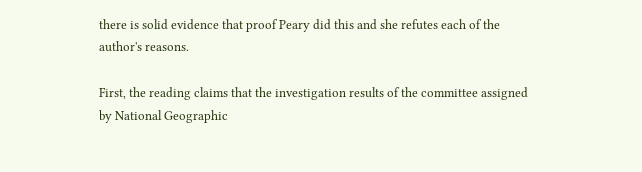there is solid evidence that proof Peary did this and she refutes each of the author's reasons.

First, the reading claims that the investigation results of the committee assigned by National Geographic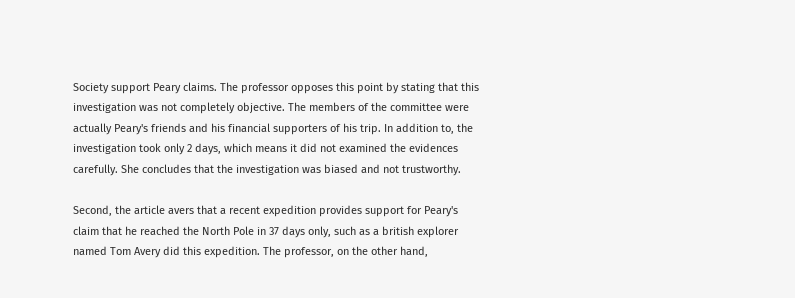Society support Peary claims. The professor opposes this point by stating that this investigation was not completely objective. The members of the committee were actually Peary's friends and his financial supporters of his trip. In addition to, the investigation took only 2 days, which means it did not examined the evidences carefully. She concludes that the investigation was biased and not trustworthy.

Second, the article avers that a recent expedition provides support for Peary's claim that he reached the North Pole in 37 days only, such as a british explorer named Tom Avery did this expedition. The professor, on the other hand,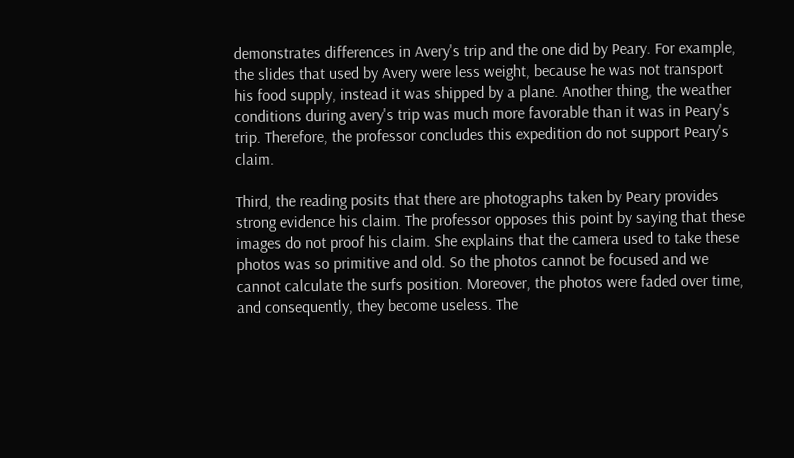demonstrates differences in Avery's trip and the one did by Peary. For example, the slides that used by Avery were less weight, because he was not transport his food supply, instead it was shipped by a plane. Another thing, the weather conditions during avery's trip was much more favorable than it was in Peary's trip. Therefore, the professor concludes this expedition do not support Peary's claim.

Third, the reading posits that there are photographs taken by Peary provides strong evidence his claim. The professor opposes this point by saying that these images do not proof his claim. She explains that the camera used to take these photos was so primitive and old. So the photos cannot be focused and we cannot calculate the surfs position. Moreover, the photos were faded over time, and consequently, they become useless. The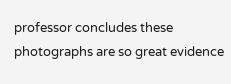professor concludes these photographs are so great evidence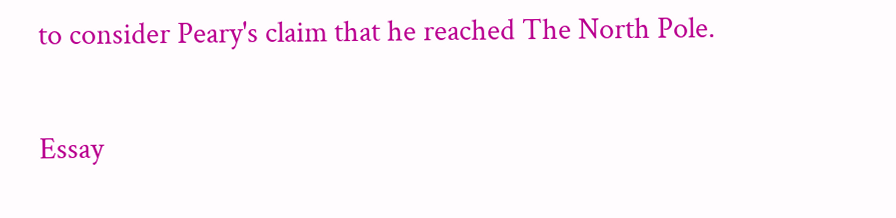to consider Peary's claim that he reached The North Pole.

Essay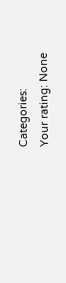Categories:
Your rating: None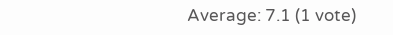Average: 7.1 (1 vote)